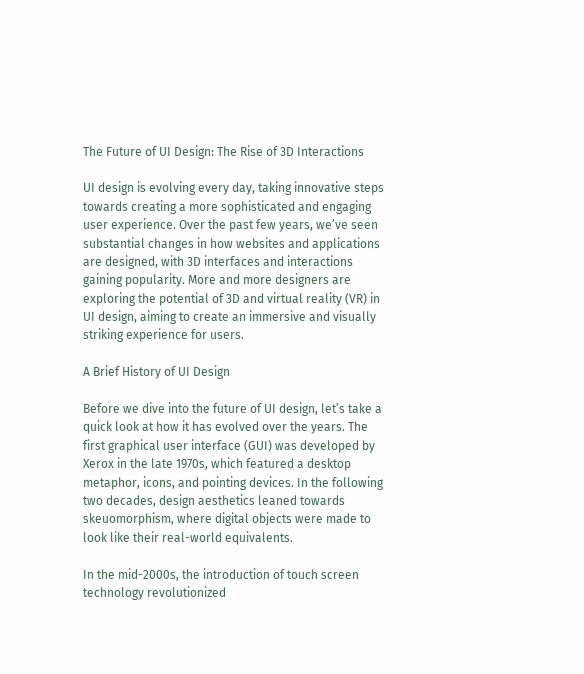The Future of UI Design: The Rise of 3D Interactions

UI design is evolving every day, taking innovative steps towards creating a more sophisticated and engaging user experience. Over the past few years, we’ve seen substantial changes in how websites and applications are designed, with 3D interfaces and interactions gaining popularity. More and more designers are exploring the potential of 3D and virtual reality (VR) in UI design, aiming to create an immersive and visually striking experience for users.

A Brief History of UI Design

Before we dive into the future of UI design, let’s take a quick look at how it has evolved over the years. The first graphical user interface (GUI) was developed by Xerox in the late 1970s, which featured a desktop metaphor, icons, and pointing devices. In the following two decades, design aesthetics leaned towards skeuomorphism, where digital objects were made to look like their real-world equivalents.

In the mid-2000s, the introduction of touch screen technology revolutionized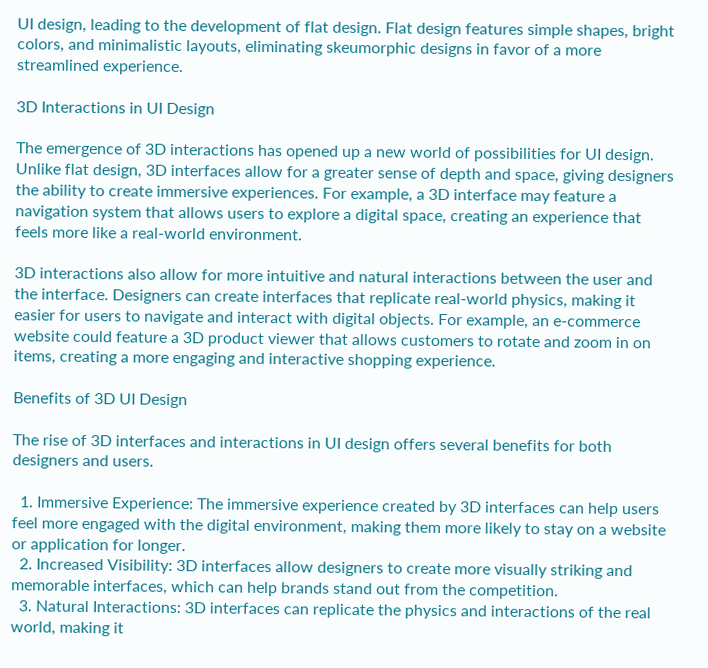UI design, leading to the development of flat design. Flat design features simple shapes, bright colors, and minimalistic layouts, eliminating skeumorphic designs in favor of a more streamlined experience.

3D Interactions in UI Design

The emergence of 3D interactions has opened up a new world of possibilities for UI design. Unlike flat design, 3D interfaces allow for a greater sense of depth and space, giving designers the ability to create immersive experiences. For example, a 3D interface may feature a navigation system that allows users to explore a digital space, creating an experience that feels more like a real-world environment.

3D interactions also allow for more intuitive and natural interactions between the user and the interface. Designers can create interfaces that replicate real-world physics, making it easier for users to navigate and interact with digital objects. For example, an e-commerce website could feature a 3D product viewer that allows customers to rotate and zoom in on items, creating a more engaging and interactive shopping experience.

Benefits of 3D UI Design

The rise of 3D interfaces and interactions in UI design offers several benefits for both designers and users.

  1. Immersive Experience: The immersive experience created by 3D interfaces can help users feel more engaged with the digital environment, making them more likely to stay on a website or application for longer.
  2. Increased Visibility: 3D interfaces allow designers to create more visually striking and memorable interfaces, which can help brands stand out from the competition.
  3. Natural Interactions: 3D interfaces can replicate the physics and interactions of the real world, making it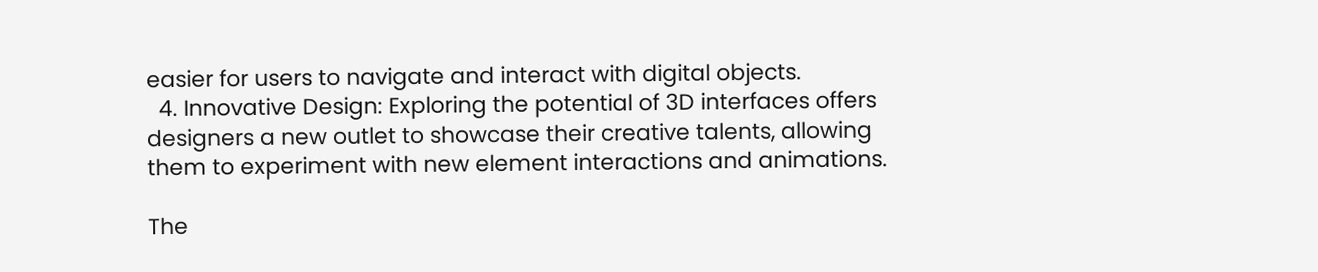easier for users to navigate and interact with digital objects.
  4. Innovative Design: Exploring the potential of 3D interfaces offers designers a new outlet to showcase their creative talents, allowing them to experiment with new element interactions and animations.

The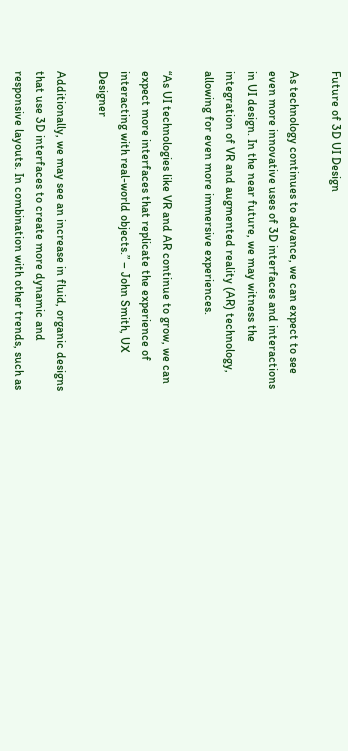Future of 3D UI Design

As technology continues to advance, we can expect to see even more innovative uses of 3D interfaces and interactions in UI design. In the near future, we may witness the integration of VR and augmented reality (AR) technology, allowing for even more immersive experiences.

“As UI technologies like VR and AR continue to grow, we can expect more interfaces that replicate the experience of interacting with real-world objects.” – John Smith, UX Designer

Additionally, we may see an increase in fluid, organic designs that use 3D interfaces to create more dynamic and responsive layouts. In combination with other trends, such as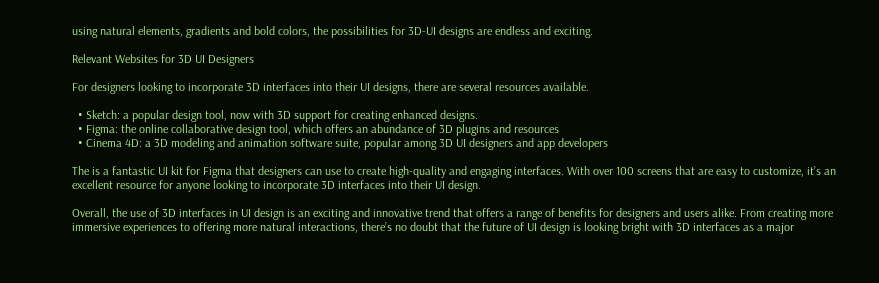using natural elements, gradients and bold colors, the possibilities for 3D-UI designs are endless and exciting.

Relevant Websites for 3D UI Designers

For designers looking to incorporate 3D interfaces into their UI designs, there are several resources available.

  • Sketch: a popular design tool, now with 3D support for creating enhanced designs.
  • Figma: the online collaborative design tool, which offers an abundance of 3D plugins and resources
  • Cinema 4D: a 3D modeling and animation software suite, popular among 3D UI designers and app developers

The is a fantastic UI kit for Figma that designers can use to create high-quality and engaging interfaces. With over 100 screens that are easy to customize, it’s an excellent resource for anyone looking to incorporate 3D interfaces into their UI design.

Overall, the use of 3D interfaces in UI design is an exciting and innovative trend that offers a range of benefits for designers and users alike. From creating more immersive experiences to offering more natural interactions, there’s no doubt that the future of UI design is looking bright with 3D interfaces as a major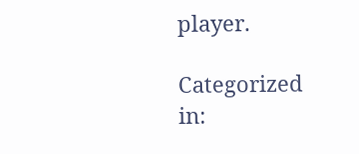player.

Categorized in: